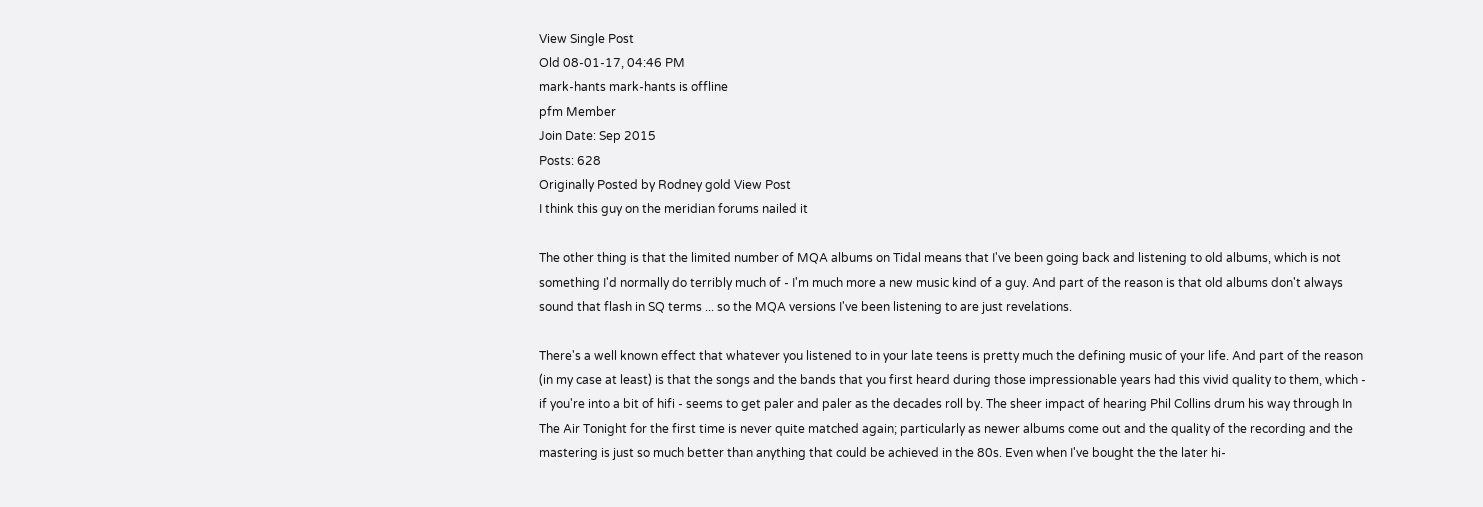View Single Post
Old 08-01-17, 04:46 PM
mark-hants mark-hants is offline
pfm Member
Join Date: Sep 2015
Posts: 628
Originally Posted by Rodney gold View Post
I think this guy on the meridian forums nailed it

The other thing is that the limited number of MQA albums on Tidal means that I've been going back and listening to old albums, which is not something I'd normally do terribly much of - I'm much more a new music kind of a guy. And part of the reason is that old albums don't always sound that flash in SQ terms ... so the MQA versions I've been listening to are just revelations.

There's a well known effect that whatever you listened to in your late teens is pretty much the defining music of your life. And part of the reason (in my case at least) is that the songs and the bands that you first heard during those impressionable years had this vivid quality to them, which - if you're into a bit of hifi - seems to get paler and paler as the decades roll by. The sheer impact of hearing Phil Collins drum his way through In The Air Tonight for the first time is never quite matched again; particularly as newer albums come out and the quality of the recording and the mastering is just so much better than anything that could be achieved in the 80s. Even when I've bought the the later hi-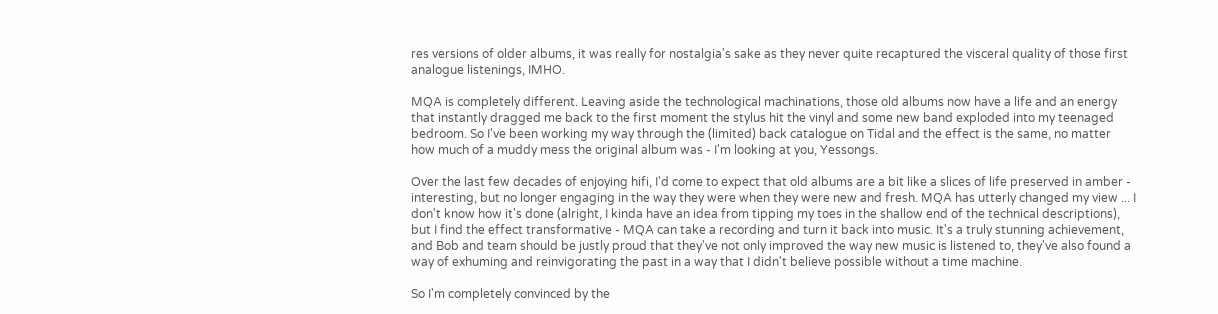res versions of older albums, it was really for nostalgia's sake as they never quite recaptured the visceral quality of those first analogue listenings, IMHO.

MQA is completely different. Leaving aside the technological machinations, those old albums now have a life and an energy that instantly dragged me back to the first moment the stylus hit the vinyl and some new band exploded into my teenaged bedroom. So I've been working my way through the (limited) back catalogue on Tidal and the effect is the same, no matter how much of a muddy mess the original album was - I'm looking at you, Yessongs.

Over the last few decades of enjoying hifi, I'd come to expect that old albums are a bit like a slices of life preserved in amber - interesting, but no longer engaging in the way they were when they were new and fresh. MQA has utterly changed my view ... I don't know how it's done (alright, I kinda have an idea from tipping my toes in the shallow end of the technical descriptions), but I find the effect transformative - MQA can take a recording and turn it back into music. It's a truly stunning achievement, and Bob and team should be justly proud that they've not only improved the way new music is listened to, they've also found a way of exhuming and reinvigorating the past in a way that I didn't believe possible without a time machine.

So I'm completely convinced by the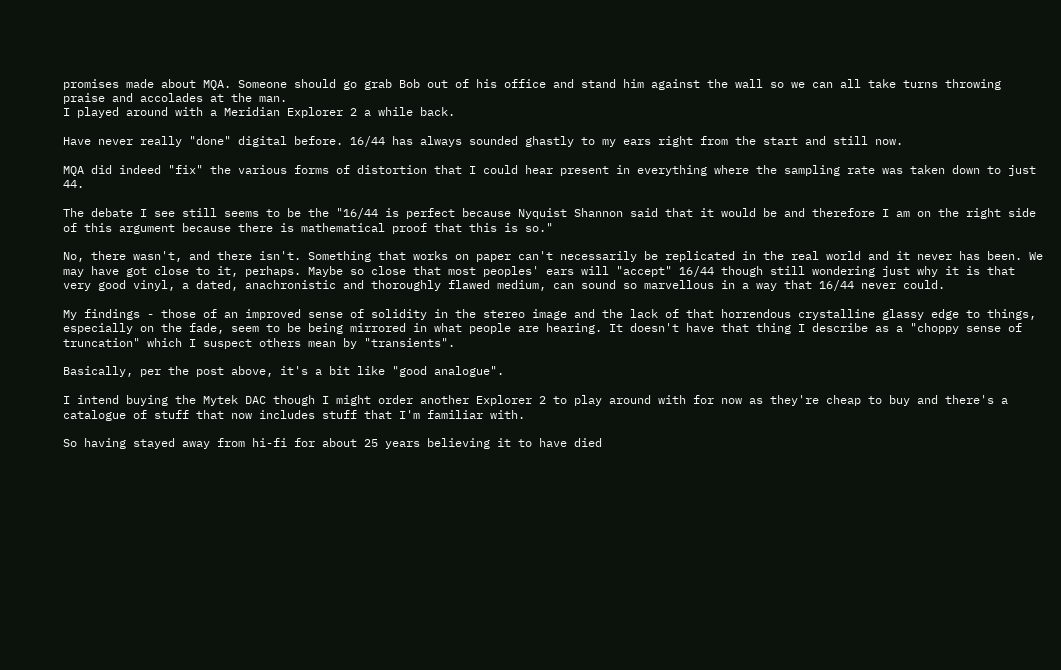promises made about MQA. Someone should go grab Bob out of his office and stand him against the wall so we can all take turns throwing praise and accolades at the man.
I played around with a Meridian Explorer 2 a while back.

Have never really "done" digital before. 16/44 has always sounded ghastly to my ears right from the start and still now.

MQA did indeed "fix" the various forms of distortion that I could hear present in everything where the sampling rate was taken down to just 44.

The debate I see still seems to be the "16/44 is perfect because Nyquist Shannon said that it would be and therefore I am on the right side of this argument because there is mathematical proof that this is so."

No, there wasn't, and there isn't. Something that works on paper can't necessarily be replicated in the real world and it never has been. We may have got close to it, perhaps. Maybe so close that most peoples' ears will "accept" 16/44 though still wondering just why it is that very good vinyl, a dated, anachronistic and thoroughly flawed medium, can sound so marvellous in a way that 16/44 never could.

My findings - those of an improved sense of solidity in the stereo image and the lack of that horrendous crystalline glassy edge to things, especially on the fade, seem to be being mirrored in what people are hearing. It doesn't have that thing I describe as a "choppy sense of truncation" which I suspect others mean by "transients".

Basically, per the post above, it's a bit like "good analogue".

I intend buying the Mytek DAC though I might order another Explorer 2 to play around with for now as they're cheap to buy and there's a catalogue of stuff that now includes stuff that I'm familiar with.

So having stayed away from hi-fi for about 25 years believing it to have died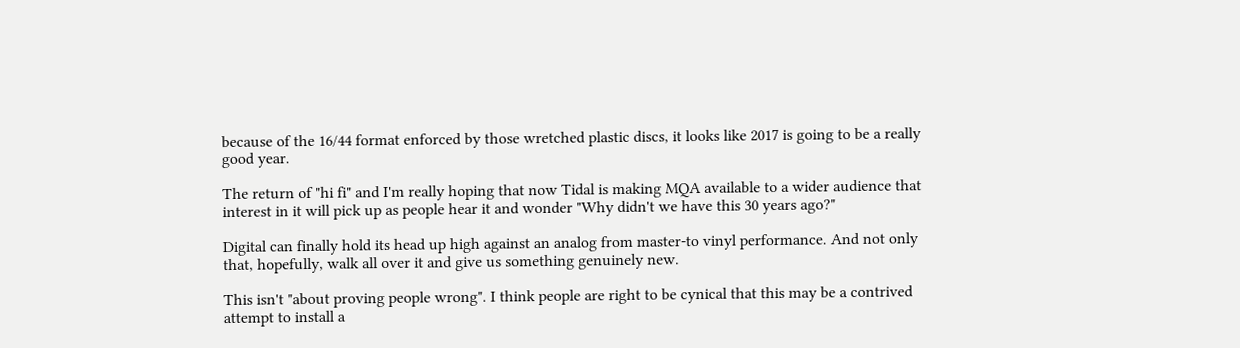because of the 16/44 format enforced by those wretched plastic discs, it looks like 2017 is going to be a really good year.

The return of "hi fi" and I'm really hoping that now Tidal is making MQA available to a wider audience that interest in it will pick up as people hear it and wonder "Why didn't we have this 30 years ago?"

Digital can finally hold its head up high against an analog from master-to vinyl performance. And not only that, hopefully, walk all over it and give us something genuinely new.

This isn't "about proving people wrong". I think people are right to be cynical that this may be a contrived attempt to install a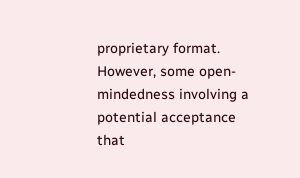proprietary format. However, some open-mindedness involving a potential acceptance that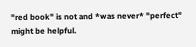"red book" is not and *was never* "perfect" might be helpful.